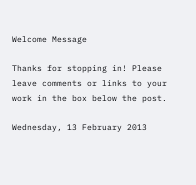Welcome Message

Thanks for stopping in! Please leave comments or links to your work in the box below the post.

Wednesday, 13 February 2013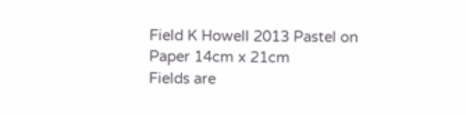Field K Howell 2013 Pastel on Paper 14cm x 21cm
Fields are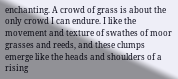enchanting. A crowd of grass is about the only crowd I can endure. I like the movement and texture of swathes of moor grasses and reeds, and these clumps emerge like the heads and shoulders of a rising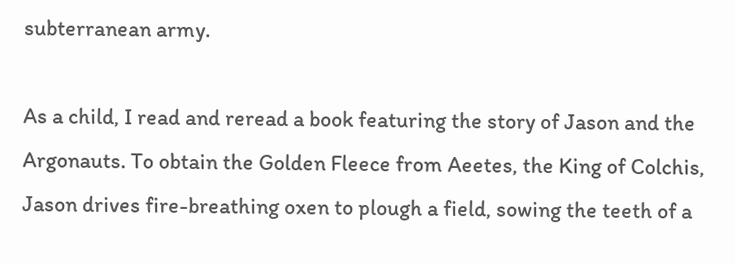subterranean army.

As a child, I read and reread a book featuring the story of Jason and the Argonauts. To obtain the Golden Fleece from Aeetes, the King of Colchis, Jason drives fire-breathing oxen to plough a field, sowing the teeth of a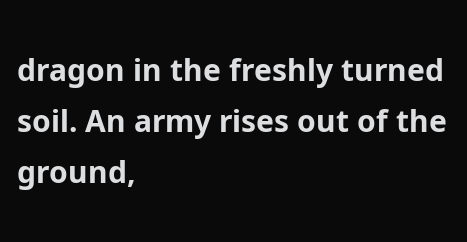dragon in the freshly turned soil. An army rises out of the ground,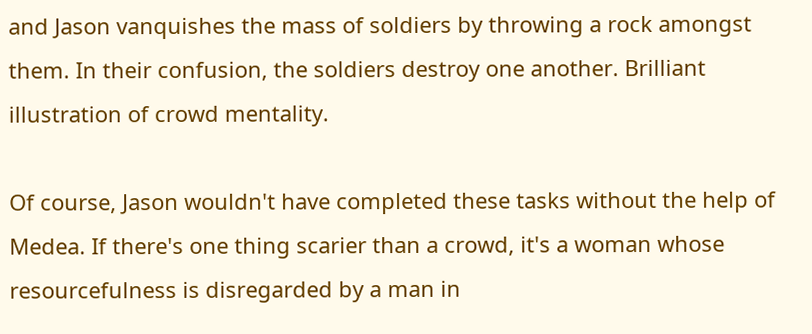and Jason vanquishes the mass of soldiers by throwing a rock amongst them. In their confusion, the soldiers destroy one another. Brilliant illustration of crowd mentality.

Of course, Jason wouldn't have completed these tasks without the help of Medea. If there's one thing scarier than a crowd, it's a woman whose resourcefulness is disregarded by a man in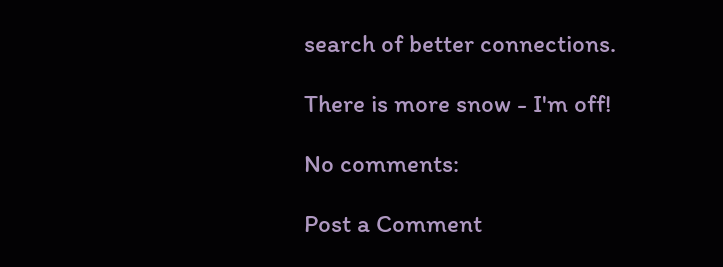search of better connections.

There is more snow - I'm off!

No comments:

Post a Comment